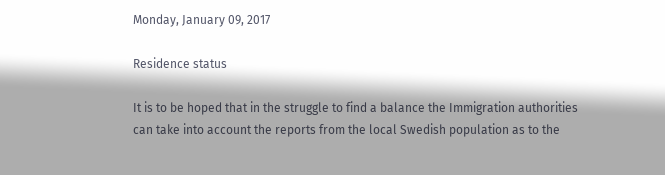Monday, January 09, 2017

Residence status

It is to be hoped that in the struggle to find a balance the Immigration authorities can take into account the reports from the local Swedish population as to the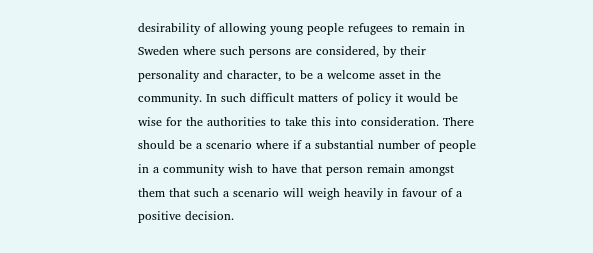desirability of allowing young people refugees to remain in Sweden where such persons are considered, by their personality and character, to be a welcome asset in the community. In such difficult matters of policy it would be wise for the authorities to take this into consideration. There should be a scenario where if a substantial number of people in a community wish to have that person remain amongst them that such a scenario will weigh heavily in favour of a positive decision.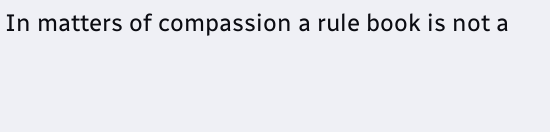In matters of compassion a rule book is not a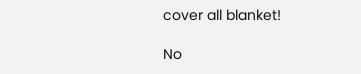cover all blanket!

No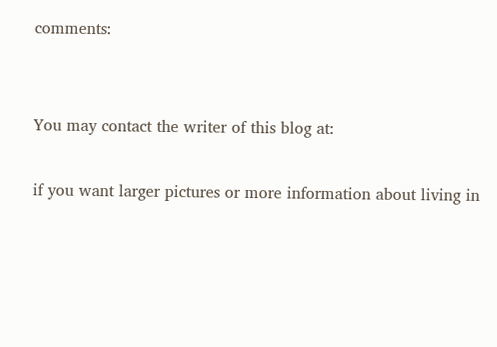comments:


You may contact the writer of this blog at:

if you want larger pictures or more information about living in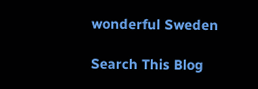wonderful Sweden

Search This Blog